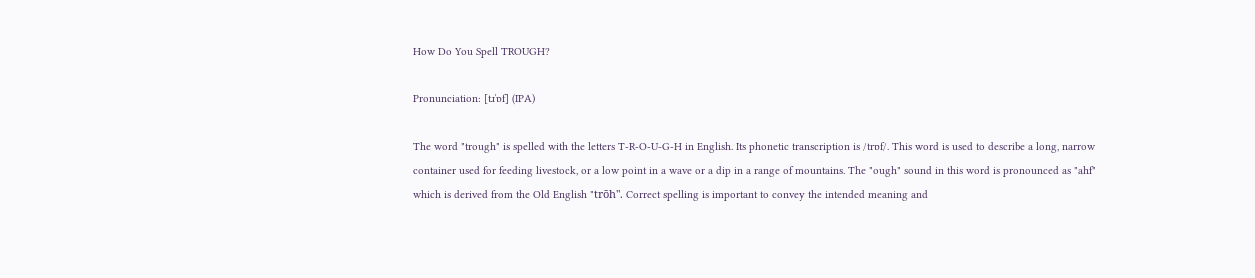How Do You Spell TROUGH?

Pronunciation: [tɹˈɒf] (IPA)

The word "trough" is spelled with the letters T-R-O-U-G-H in English. Its phonetic transcription is /trɒf/. This word is used to describe a long, narrow container used for feeding livestock, or a low point in a wave or a dip in a range of mountains. The "ough" sound in this word is pronounced as "ahf" which is derived from the Old English "trōh". Correct spelling is important to convey the intended meaning and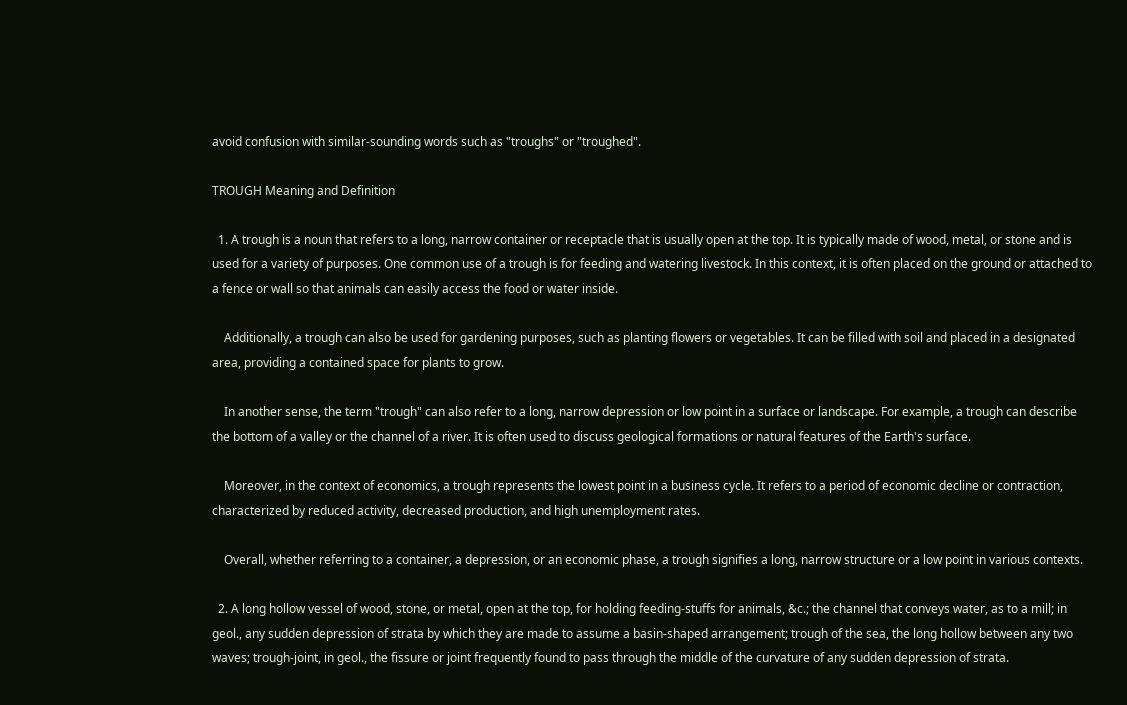avoid confusion with similar-sounding words such as "troughs" or "troughed".

TROUGH Meaning and Definition

  1. A trough is a noun that refers to a long, narrow container or receptacle that is usually open at the top. It is typically made of wood, metal, or stone and is used for a variety of purposes. One common use of a trough is for feeding and watering livestock. In this context, it is often placed on the ground or attached to a fence or wall so that animals can easily access the food or water inside.

    Additionally, a trough can also be used for gardening purposes, such as planting flowers or vegetables. It can be filled with soil and placed in a designated area, providing a contained space for plants to grow.

    In another sense, the term "trough" can also refer to a long, narrow depression or low point in a surface or landscape. For example, a trough can describe the bottom of a valley or the channel of a river. It is often used to discuss geological formations or natural features of the Earth's surface.

    Moreover, in the context of economics, a trough represents the lowest point in a business cycle. It refers to a period of economic decline or contraction, characterized by reduced activity, decreased production, and high unemployment rates.

    Overall, whether referring to a container, a depression, or an economic phase, a trough signifies a long, narrow structure or a low point in various contexts.

  2. A long hollow vessel of wood, stone, or metal, open at the top, for holding feeding-stuffs for animals, &c.; the channel that conveys water, as to a mill; in geol., any sudden depression of strata by which they are made to assume a basin-shaped arrangement; trough of the sea, the long hollow between any two waves; trough-joint, in geol., the fissure or joint frequently found to pass through the middle of the curvature of any sudden depression of strata.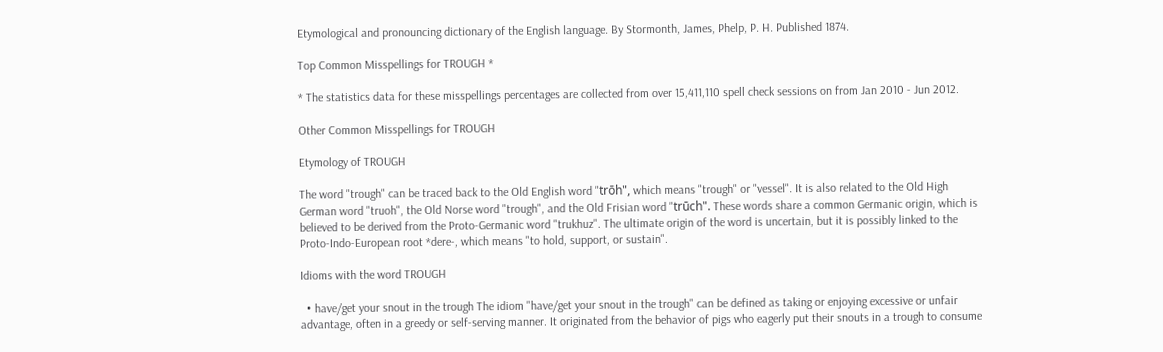Etymological and pronouncing dictionary of the English language. By Stormonth, James, Phelp, P. H. Published 1874.

Top Common Misspellings for TROUGH *

* The statistics data for these misspellings percentages are collected from over 15,411,110 spell check sessions on from Jan 2010 - Jun 2012.

Other Common Misspellings for TROUGH

Etymology of TROUGH

The word "trough" can be traced back to the Old English word "trōh", which means "trough" or "vessel". It is also related to the Old High German word "truoh", the Old Norse word "trough", and the Old Frisian word "trūch". These words share a common Germanic origin, which is believed to be derived from the Proto-Germanic word "trukhuz". The ultimate origin of the word is uncertain, but it is possibly linked to the Proto-Indo-European root *dere-, which means "to hold, support, or sustain".

Idioms with the word TROUGH

  • have/get your snout in the trough The idiom "have/get your snout in the trough" can be defined as taking or enjoying excessive or unfair advantage, often in a greedy or self-serving manner. It originated from the behavior of pigs who eagerly put their snouts in a trough to consume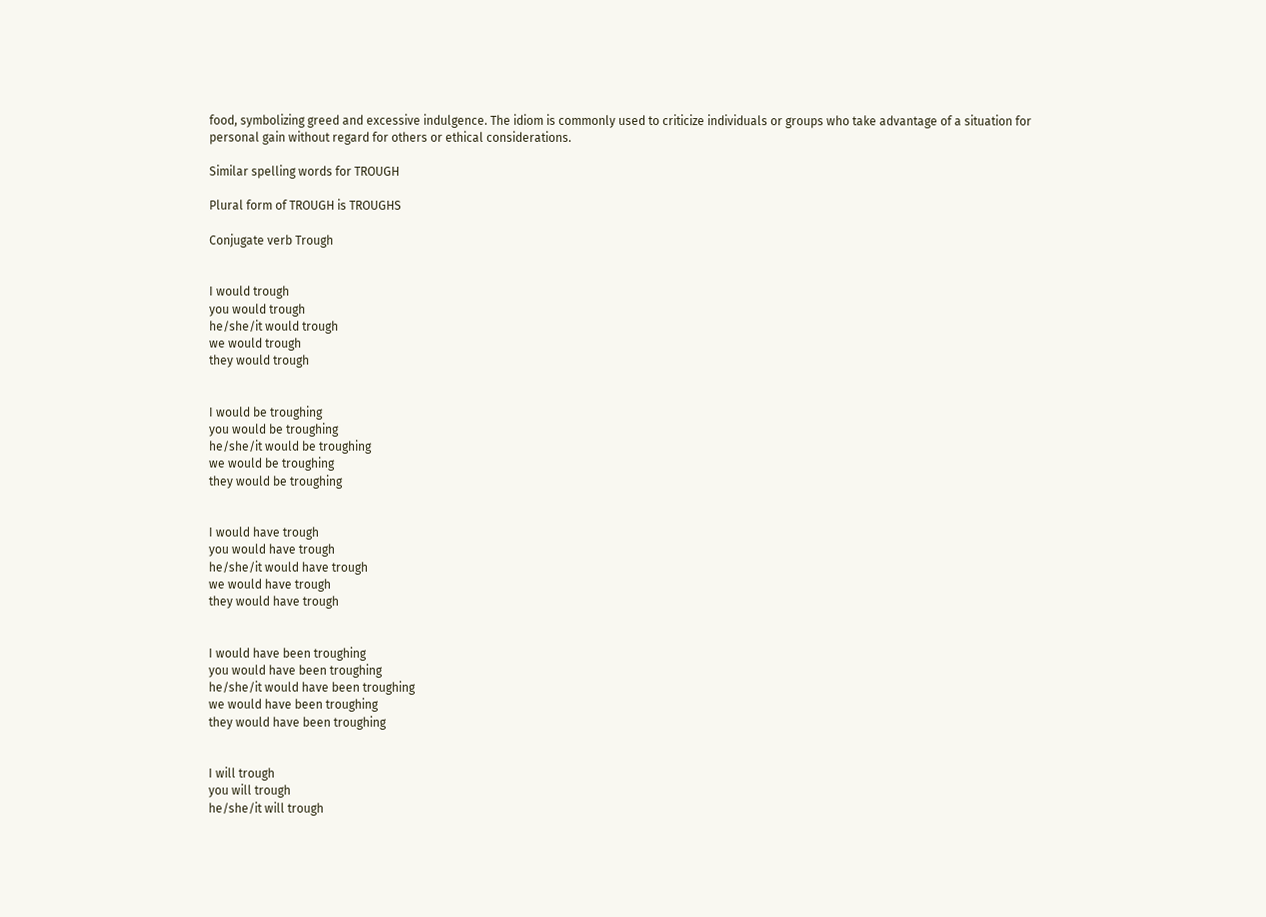food, symbolizing greed and excessive indulgence. The idiom is commonly used to criticize individuals or groups who take advantage of a situation for personal gain without regard for others or ethical considerations.

Similar spelling words for TROUGH

Plural form of TROUGH is TROUGHS

Conjugate verb Trough


I would trough
you would trough
he/she/it would trough
we would trough
they would trough


I would be troughing
you would be troughing
he/she/it would be troughing
we would be troughing
they would be troughing


I would have trough
you would have trough
he/she/it would have trough
we would have trough
they would have trough


I would have been troughing
you would have been troughing
he/she/it would have been troughing
we would have been troughing
they would have been troughing


I will trough
you will trough
he/she/it will trough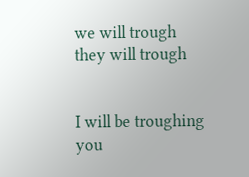we will trough
they will trough


I will be troughing
you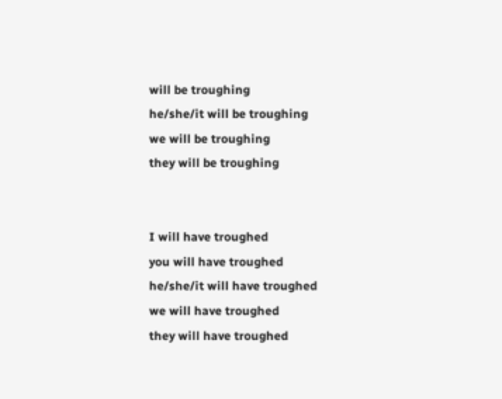will be troughing
he/she/it will be troughing
we will be troughing
they will be troughing


I will have troughed
you will have troughed
he/she/it will have troughed
we will have troughed
they will have troughed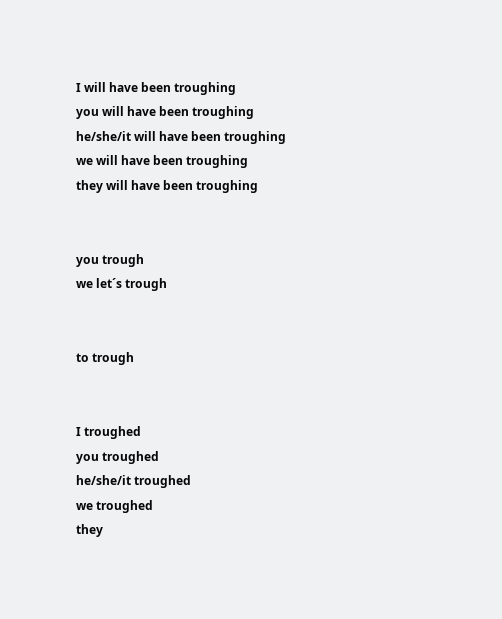I will have been troughing
you will have been troughing
he/she/it will have been troughing
we will have been troughing
they will have been troughing


you trough
we let´s trough


to trough


I troughed
you troughed
he/she/it troughed
we troughed
they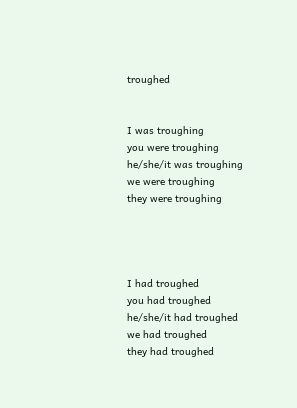troughed


I was troughing
you were troughing
he/she/it was troughing
we were troughing
they were troughing




I had troughed
you had troughed
he/she/it had troughed
we had troughed
they had troughed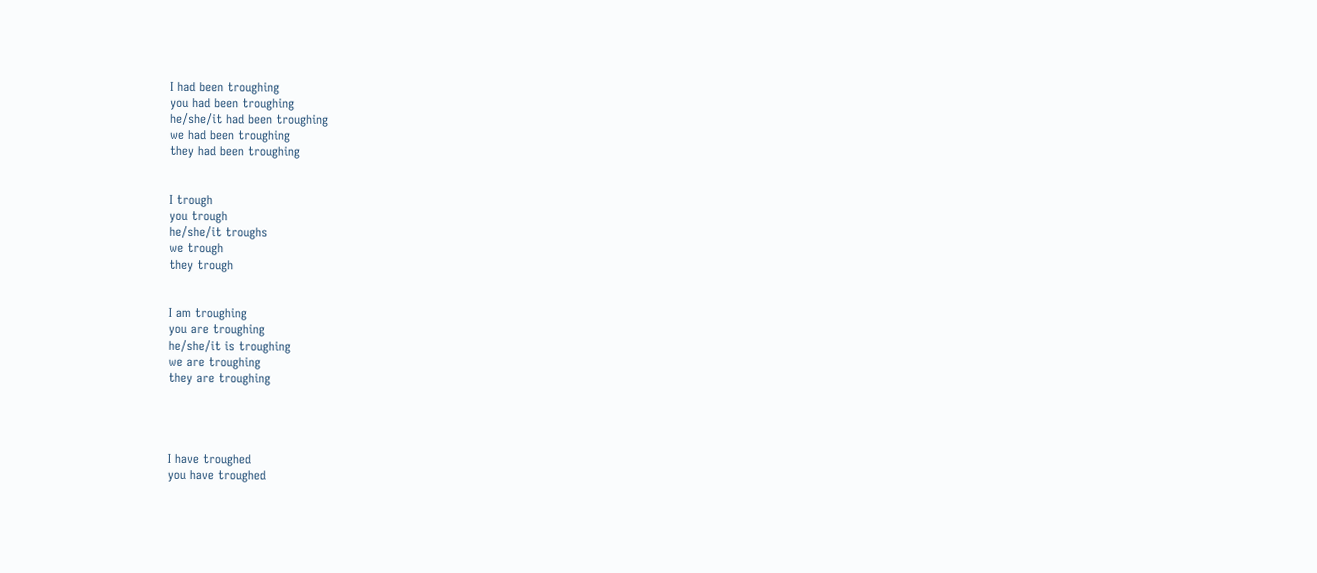I had been troughing
you had been troughing
he/she/it had been troughing
we had been troughing
they had been troughing


I trough
you trough
he/she/it troughs
we trough
they trough


I am troughing
you are troughing
he/she/it is troughing
we are troughing
they are troughing




I have troughed
you have troughed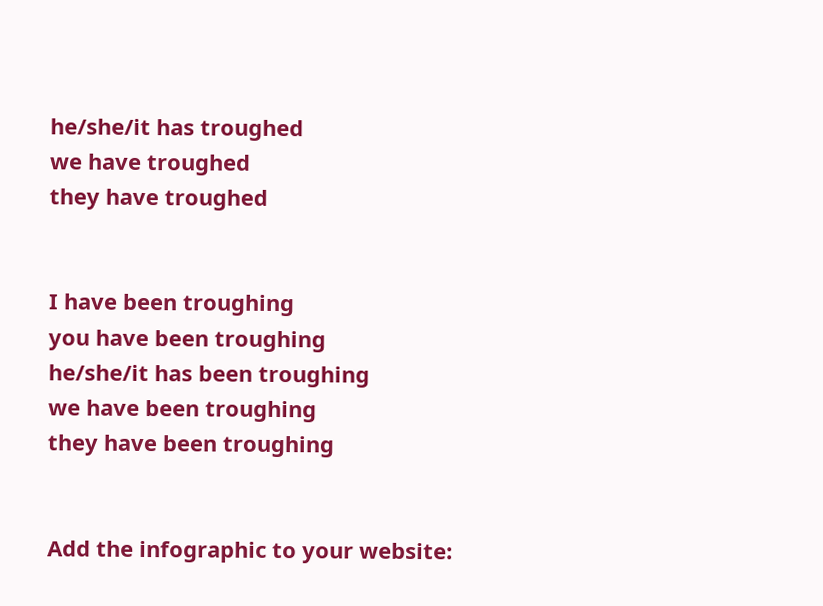he/she/it has troughed
we have troughed
they have troughed


I have been troughing
you have been troughing
he/she/it has been troughing
we have been troughing
they have been troughing


Add the infographic to your website: